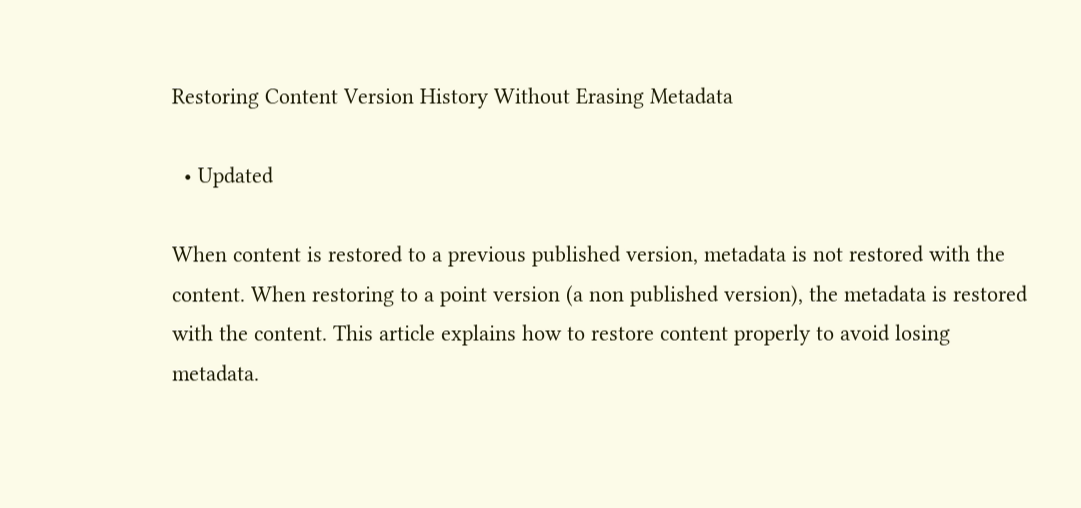Restoring Content Version History Without Erasing Metadata

  • Updated

When content is restored to a previous published version, metadata is not restored with the content. When restoring to a point version (a non published version), the metadata is restored with the content. This article explains how to restore content properly to avoid losing metadata.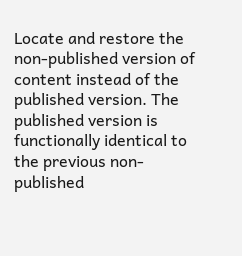Locate and restore the non-published version of content instead of the published version. The published version is functionally identical to the previous non-published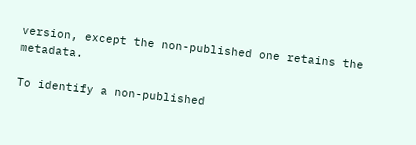version, except the non-published one retains the metadata.

To identify a non-published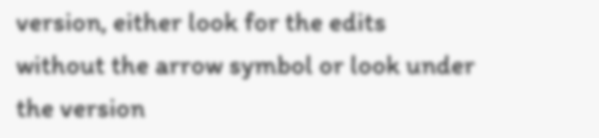version, either look for the edits without the arrow symbol or look under the version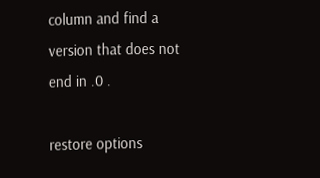column and find a version that does not end in .0 .

restore options